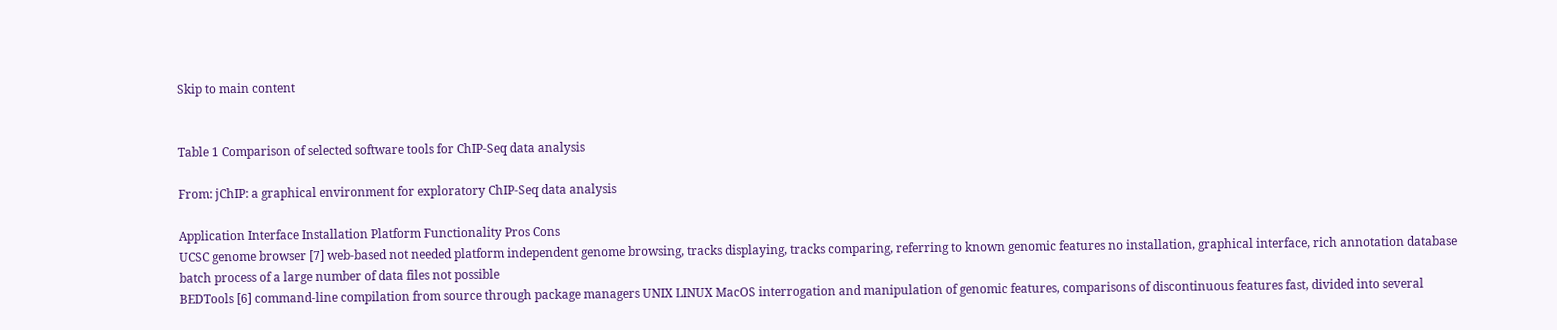Skip to main content


Table 1 Comparison of selected software tools for ChIP-Seq data analysis

From: jChIP: a graphical environment for exploratory ChIP-Seq data analysis

Application Interface Installation Platform Functionality Pros Cons
UCSC genome browser [7] web-based not needed platform independent genome browsing, tracks displaying, tracks comparing, referring to known genomic features no installation, graphical interface, rich annotation database batch process of a large number of data files not possible
BEDTools [6] command-line compilation from source through package managers UNIX LINUX MacOS interrogation and manipulation of genomic features, comparisons of discontinuous features fast, divided into several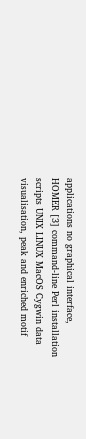applications no graphical interface,
HOMER [3] command-line Perl installation scripts UNIX LINUX MacOS Cygwin data visualisation, peak and enriched motif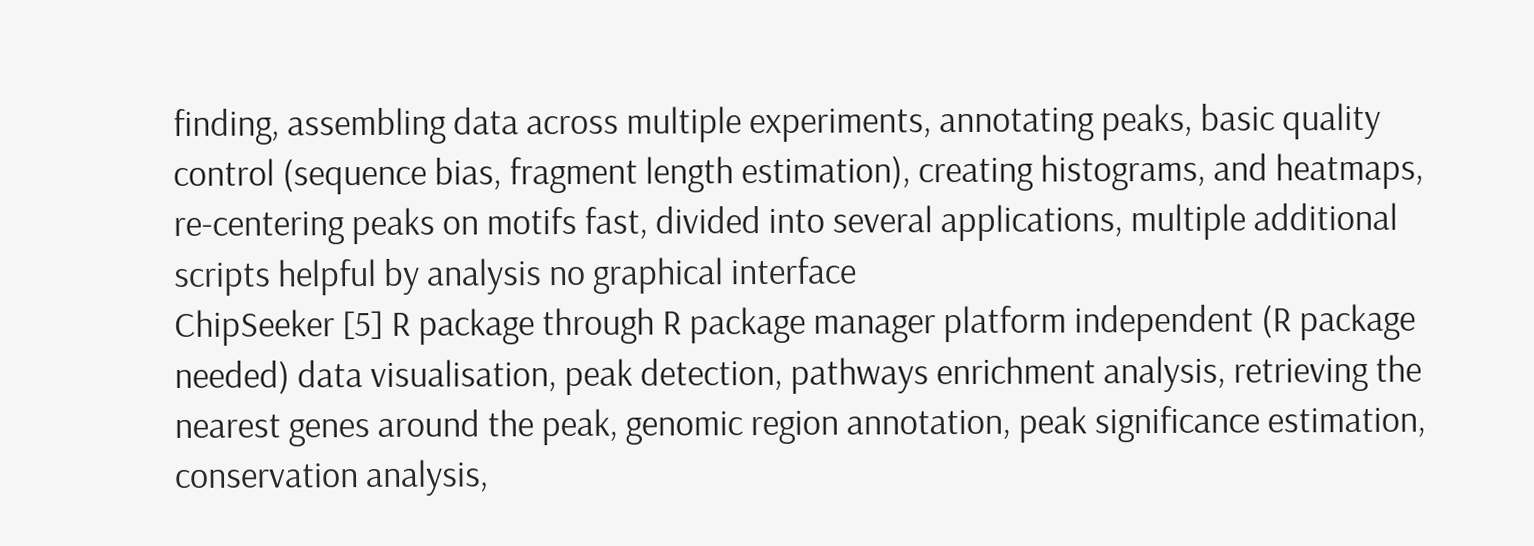finding, assembling data across multiple experiments, annotating peaks, basic quality control (sequence bias, fragment length estimation), creating histograms, and heatmaps, re-centering peaks on motifs fast, divided into several applications, multiple additional scripts helpful by analysis no graphical interface
ChipSeeker [5] R package through R package manager platform independent (R package needed) data visualisation, peak detection, pathways enrichment analysis, retrieving the nearest genes around the peak, genomic region annotation, peak significance estimation, conservation analysis,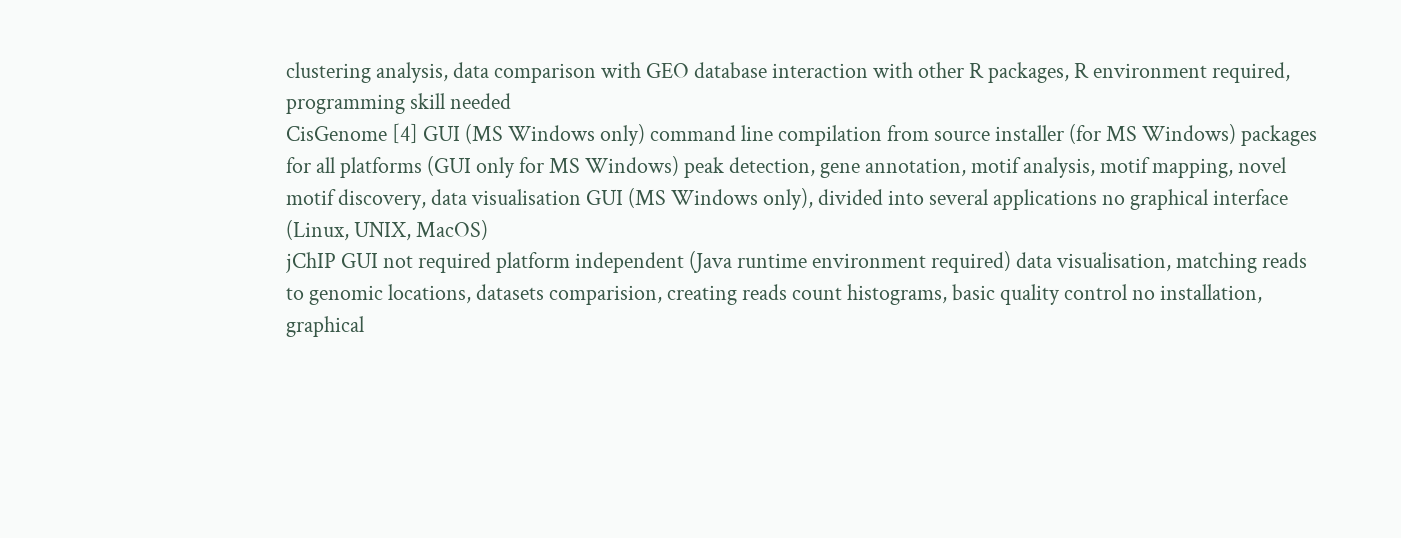clustering analysis, data comparison with GEO database interaction with other R packages, R environment required, programming skill needed
CisGenome [4] GUI (MS Windows only) command line compilation from source installer (for MS Windows) packages for all platforms (GUI only for MS Windows) peak detection, gene annotation, motif analysis, motif mapping, novel motif discovery, data visualisation GUI (MS Windows only), divided into several applications no graphical interface (Linux, UNIX, MacOS)
jChIP GUI not required platform independent (Java runtime environment required) data visualisation, matching reads to genomic locations, datasets comparision, creating reads count histograms, basic quality control no installation, graphical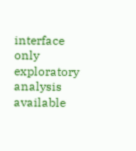interface only exploratory analysis available